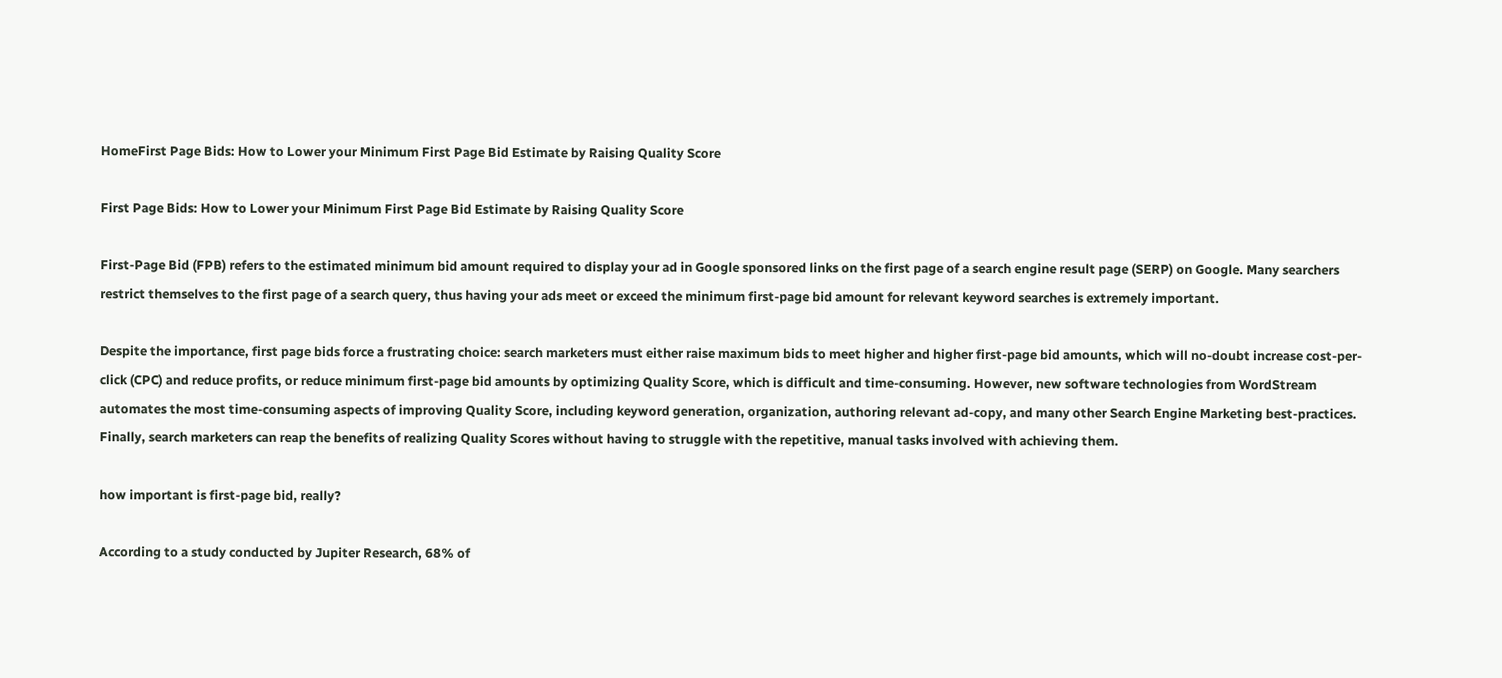HomeFirst Page Bids: How to Lower your Minimum First Page Bid Estimate by Raising Quality Score

First Page Bids: How to Lower your Minimum First Page Bid Estimate by Raising Quality Score

First-Page Bid (FPB) refers to the estimated minimum bid amount required to display your ad in Google sponsored links on the first page of a search engine result page (SERP) on Google. Many searchers restrict themselves to the first page of a search query, thus having your ads meet or exceed the minimum first-page bid amount for relevant keyword searches is extremely important.

Despite the importance, first page bids force a frustrating choice: search marketers must either raise maximum bids to meet higher and higher first-page bid amounts, which will no-doubt increase cost-per-click (CPC) and reduce profits, or reduce minimum first-page bid amounts by optimizing Quality Score, which is difficult and time-consuming. However, new software technologies from WordStream automates the most time-consuming aspects of improving Quality Score, including keyword generation, organization, authoring relevant ad-copy, and many other Search Engine Marketing best-practices. Finally, search marketers can reap the benefits of realizing Quality Scores without having to struggle with the repetitive, manual tasks involved with achieving them.

how important is first-page bid, really?

According to a study conducted by Jupiter Research, 68% of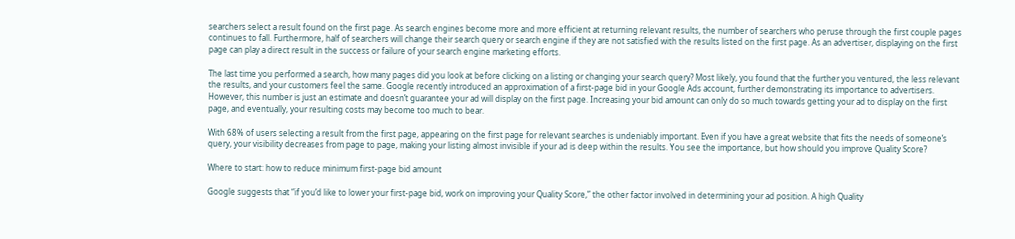searchers select a result found on the first page. As search engines become more and more efficient at returning relevant results, the number of searchers who peruse through the first couple pages continues to fall. Furthermore, half of searchers will change their search query or search engine if they are not satisfied with the results listed on the first page. As an advertiser, displaying on the first page can play a direct result in the success or failure of your search engine marketing efforts.

The last time you performed a search, how many pages did you look at before clicking on a listing or changing your search query? Most likely, you found that the further you ventured, the less relevant the results, and your customers feel the same. Google recently introduced an approximation of a first-page bid in your Google Ads account, further demonstrating its importance to advertisers. However, this number is just an estimate and doesn’t guarantee your ad will display on the first page. Increasing your bid amount can only do so much towards getting your ad to display on the first page, and eventually, your resulting costs may become too much to bear.

With 68% of users selecting a result from the first page, appearing on the first page for relevant searches is undeniably important. Even if you have a great website that fits the needs of someone’s query, your visibility decreases from page to page, making your listing almost invisible if your ad is deep within the results. You see the importance, but how should you improve Quality Score?

Where to start: how to reduce minimum first-page bid amount

Google suggests that “if you’d like to lower your first-page bid, work on improving your Quality Score,” the other factor involved in determining your ad position. A high Quality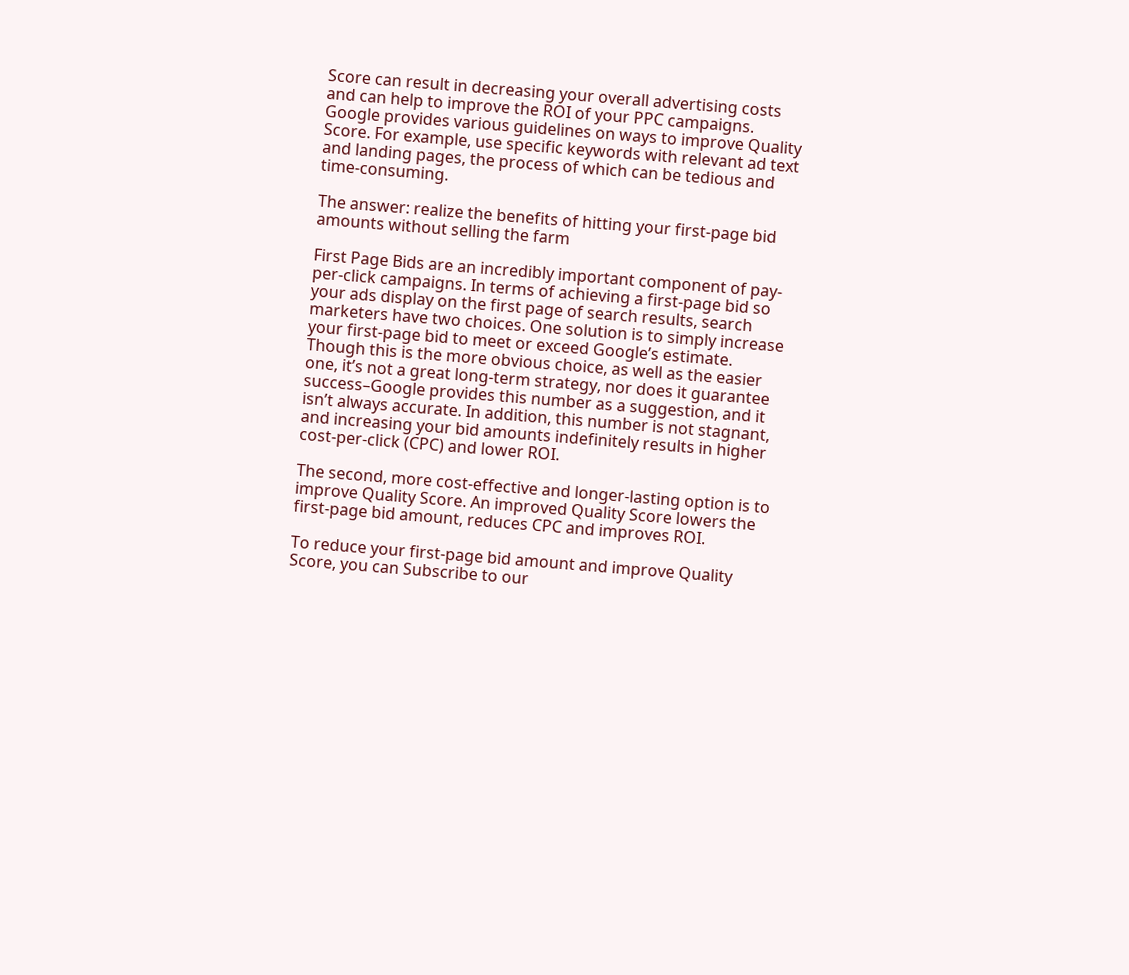Score can result in decreasing your overall advertising costs and can help to improve the ROI of your PPC campaigns. Google provides various guidelines on ways to improve Quality Score. For example, use specific keywords with relevant ad text and landing pages, the process of which can be tedious and time-consuming.

The answer: realize the benefits of hitting your first-page bid amounts without selling the farm

First Page Bids are an incredibly important component of pay-per-click campaigns. In terms of achieving a first-page bid so your ads display on the first page of search results, search marketers have two choices. One solution is to simply increase your first-page bid to meet or exceed Google’s estimate. Though this is the more obvious choice, as well as the easier one, it’s not a great long-term strategy, nor does it guarantee success–Google provides this number as a suggestion, and it isn’t always accurate. In addition, this number is not stagnant, and increasing your bid amounts indefinitely results in higher cost-per-click (CPC) and lower ROI.

The second, more cost-effective and longer-lasting option is to improve Quality Score. An improved Quality Score lowers the first-page bid amount, reduces CPC and improves ROI.

To reduce your first-page bid amount and improve Quality Score, you can Subscribe to our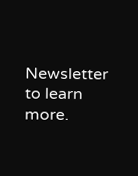Newsletter to learn more.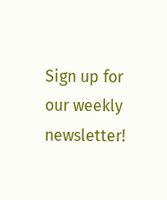Sign up for our weekly newsletter!